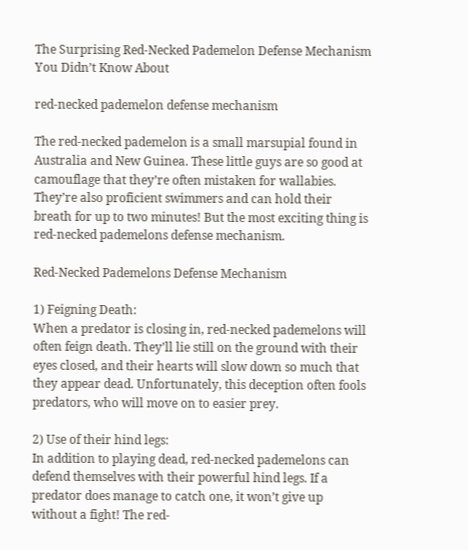The Surprising Red-Necked Pademelon Defense Mechanism You Didn’t Know About

red-necked pademelon defense mechanism

The red-necked pademelon is a small marsupial found in Australia and New Guinea. These little guys are so good at camouflage that they’re often mistaken for wallabies. They’re also proficient swimmers and can hold their breath for up to two minutes! But the most exciting thing is red-necked pademelons defense mechanism.

Red-Necked Pademelons Defense Mechanism

1) Feigning Death:
When a predator is closing in, red-necked pademelons will often feign death. They’ll lie still on the ground with their eyes closed, and their hearts will slow down so much that they appear dead. Unfortunately, this deception often fools predators, who will move on to easier prey.

2) Use of their hind legs:
In addition to playing dead, red-necked pademelons can defend themselves with their powerful hind legs. If a predator does manage to catch one, it won’t give up without a fight! The red-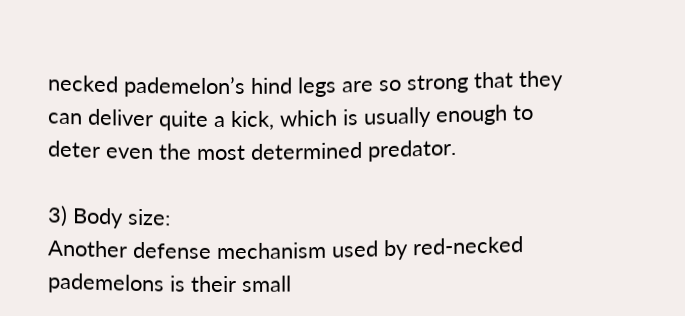necked pademelon’s hind legs are so strong that they can deliver quite a kick, which is usually enough to deter even the most determined predator.

3) Body size:
Another defense mechanism used by red-necked pademelons is their small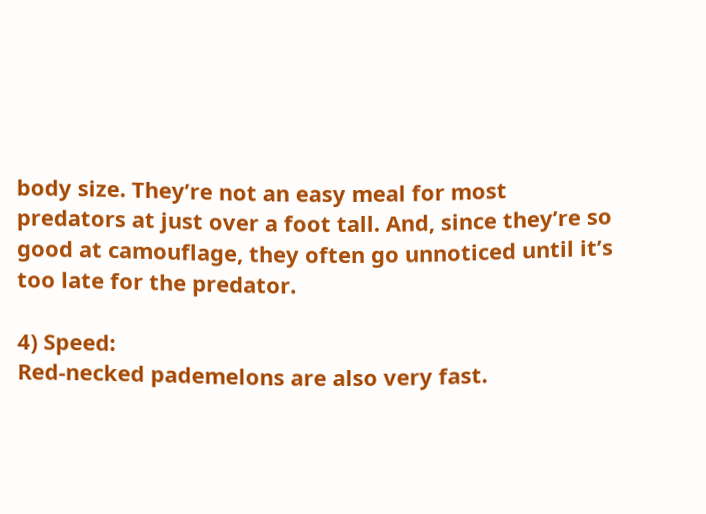body size. They’re not an easy meal for most predators at just over a foot tall. And, since they’re so good at camouflage, they often go unnoticed until it’s too late for the predator.

4) Speed:
Red-necked pademelons are also very fast.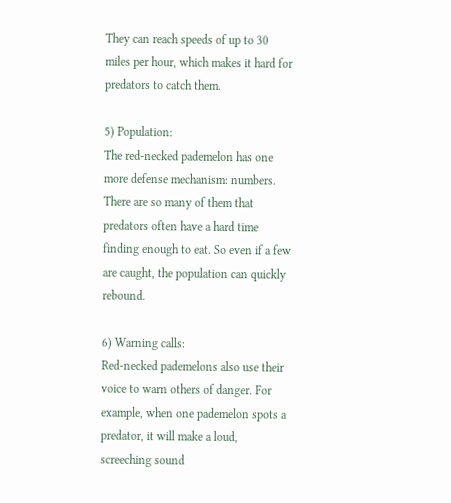They can reach speeds of up to 30 miles per hour, which makes it hard for predators to catch them.

5) Population:
The red-necked pademelon has one more defense mechanism: numbers. There are so many of them that predators often have a hard time finding enough to eat. So even if a few are caught, the population can quickly rebound.

6) Warning calls:
Red-necked pademelons also use their voice to warn others of danger. For example, when one pademelon spots a predator, it will make a loud, screeching sound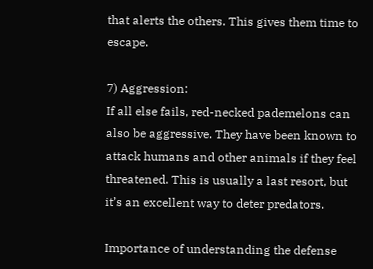that alerts the others. This gives them time to escape.

7) Aggression:
If all else fails, red-necked pademelons can also be aggressive. They have been known to attack humans and other animals if they feel threatened. This is usually a last resort, but it’s an excellent way to deter predators.

Importance of understanding the defense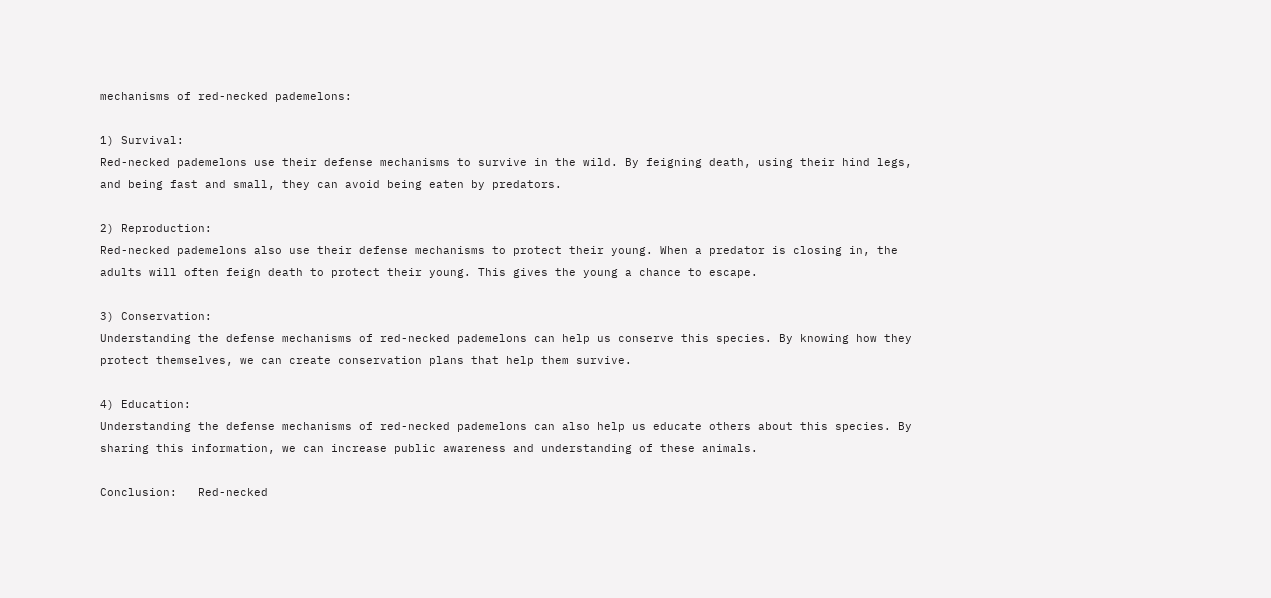mechanisms of red-necked pademelons:

1) Survival:
Red-necked pademelons use their defense mechanisms to survive in the wild. By feigning death, using their hind legs, and being fast and small, they can avoid being eaten by predators.

2) Reproduction:
Red-necked pademelons also use their defense mechanisms to protect their young. When a predator is closing in, the adults will often feign death to protect their young. This gives the young a chance to escape.

3) Conservation:
Understanding the defense mechanisms of red-necked pademelons can help us conserve this species. By knowing how they protect themselves, we can create conservation plans that help them survive.

4) Education:
Understanding the defense mechanisms of red-necked pademelons can also help us educate others about this species. By sharing this information, we can increase public awareness and understanding of these animals.

Conclusion:   Red-necked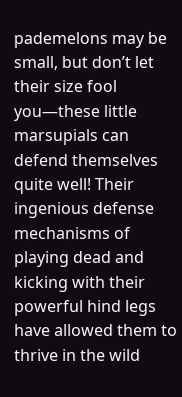pademelons may be small, but don’t let their size fool you—these little marsupials can defend themselves quite well! Their ingenious defense mechanisms of playing dead and kicking with their powerful hind legs have allowed them to thrive in the wild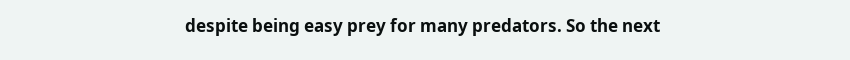despite being easy prey for many predators. So the next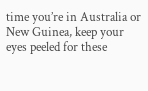time you’re in Australia or New Guinea, keep your eyes peeled for these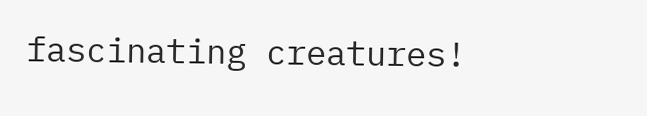fascinating creatures!